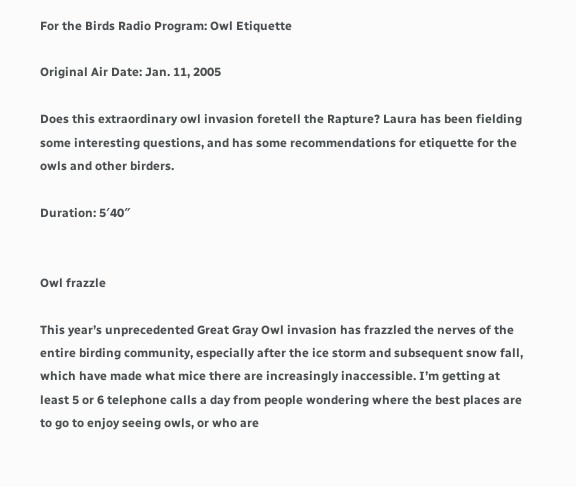For the Birds Radio Program: Owl Etiquette

Original Air Date: Jan. 11, 2005

Does this extraordinary owl invasion foretell the Rapture? Laura has been fielding some interesting questions, and has some recommendations for etiquette for the owls and other birders.

Duration: 5′40″


Owl frazzle

This year’s unprecedented Great Gray Owl invasion has frazzled the nerves of the entire birding community, especially after the ice storm and subsequent snow fall, which have made what mice there are increasingly inaccessible. I’m getting at least 5 or 6 telephone calls a day from people wondering where the best places are to go to enjoy seeing owls, or who are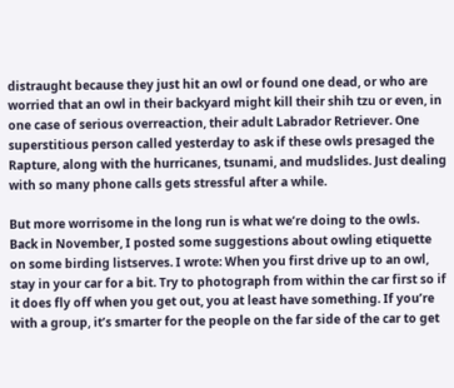distraught because they just hit an owl or found one dead, or who are worried that an owl in their backyard might kill their shih tzu or even, in one case of serious overreaction, their adult Labrador Retriever. One superstitious person called yesterday to ask if these owls presaged the Rapture, along with the hurricanes, tsunami, and mudslides. Just dealing with so many phone calls gets stressful after a while.

But more worrisome in the long run is what we’re doing to the owls. Back in November, I posted some suggestions about owling etiquette on some birding listserves. I wrote: When you first drive up to an owl, stay in your car for a bit. Try to photograph from within the car first so if it does fly off when you get out, you at least have something. If you’re with a group, it’s smarter for the people on the far side of the car to get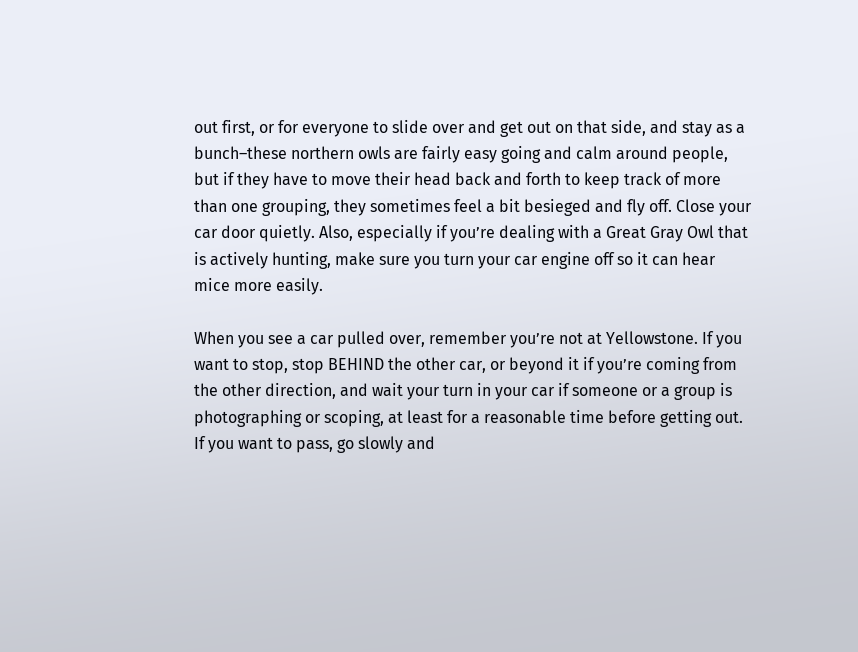out first, or for everyone to slide over and get out on that side, and stay as a bunch–these northern owls are fairly easy going and calm around people, but if they have to move their head back and forth to keep track of more than one grouping, they sometimes feel a bit besieged and fly off. Close your car door quietly. Also, especially if you’re dealing with a Great Gray Owl that is actively hunting, make sure you turn your car engine off so it can hear mice more easily.

When you see a car pulled over, remember you’re not at Yellowstone. If you want to stop, stop BEHIND the other car, or beyond it if you’re coming from the other direction, and wait your turn in your car if someone or a group is photographing or scoping, at least for a reasonable time before getting out. If you want to pass, go slowly and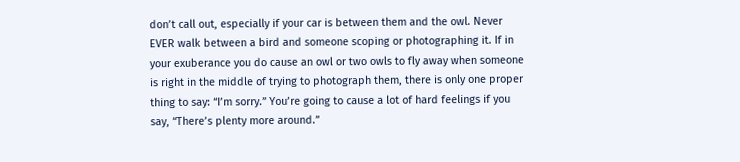don’t call out, especially if your car is between them and the owl. Never EVER walk between a bird and someone scoping or photographing it. If in your exuberance you do cause an owl or two owls to fly away when someone is right in the middle of trying to photograph them, there is only one proper thing to say: “I’m sorry.” You’re going to cause a lot of hard feelings if you say, “There’s plenty more around.”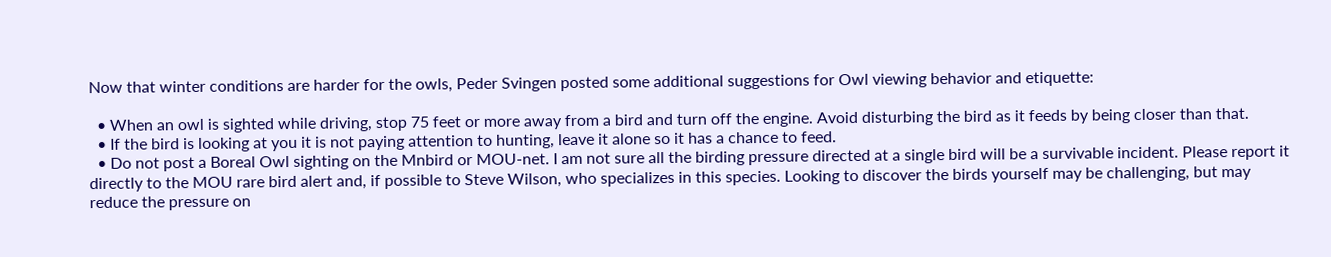Now that winter conditions are harder for the owls, Peder Svingen posted some additional suggestions for Owl viewing behavior and etiquette:

  • When an owl is sighted while driving, stop 75 feet or more away from a bird and turn off the engine. Avoid disturbing the bird as it feeds by being closer than that.
  • If the bird is looking at you it is not paying attention to hunting, leave it alone so it has a chance to feed.
  • Do not post a Boreal Owl sighting on the Mnbird or MOU-net. I am not sure all the birding pressure directed at a single bird will be a survivable incident. Please report it directly to the MOU rare bird alert and, if possible to Steve Wilson, who specializes in this species. Looking to discover the birds yourself may be challenging, but may reduce the pressure on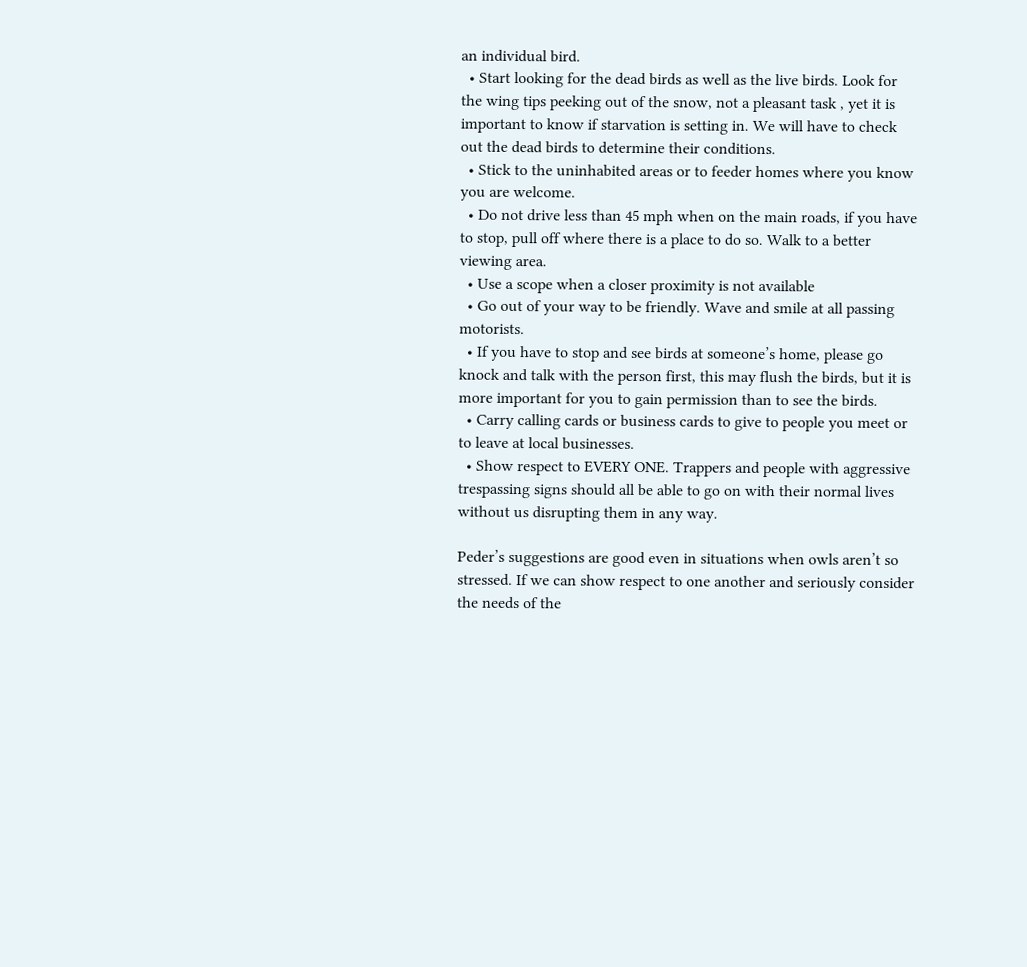an individual bird.
  • Start looking for the dead birds as well as the live birds. Look for the wing tips peeking out of the snow, not a pleasant task , yet it is important to know if starvation is setting in. We will have to check out the dead birds to determine their conditions.
  • Stick to the uninhabited areas or to feeder homes where you know you are welcome.
  • Do not drive less than 45 mph when on the main roads, if you have to stop, pull off where there is a place to do so. Walk to a better viewing area.
  • Use a scope when a closer proximity is not available
  • Go out of your way to be friendly. Wave and smile at all passing motorists.
  • If you have to stop and see birds at someone’s home, please go knock and talk with the person first, this may flush the birds, but it is more important for you to gain permission than to see the birds.
  • Carry calling cards or business cards to give to people you meet or to leave at local businesses.
  • Show respect to EVERY ONE. Trappers and people with aggressive trespassing signs should all be able to go on with their normal lives without us disrupting them in any way.

Peder’s suggestions are good even in situations when owls aren’t so stressed. If we can show respect to one another and seriously consider the needs of the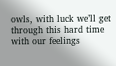owls, with luck we’ll get through this hard time with our feelings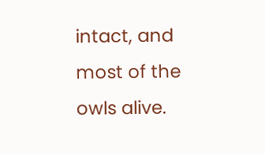intact, and most of the owls alive.